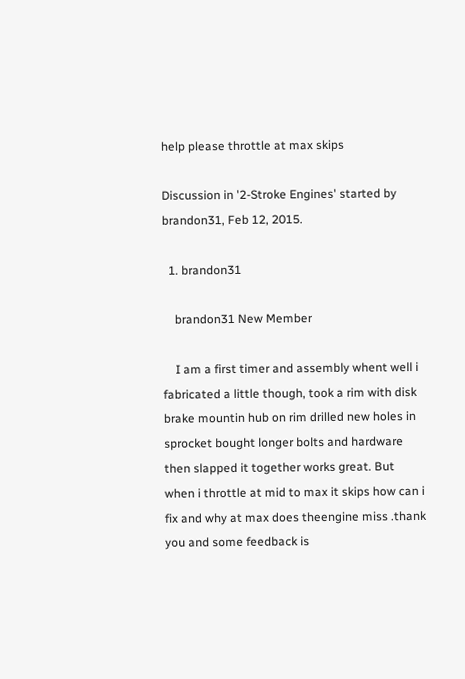help please throttle at max skips

Discussion in '2-Stroke Engines' started by brandon31, Feb 12, 2015.

  1. brandon31

    brandon31 New Member

    I am a first timer and assembly whent well i fabricated a little though, took a rim with disk brake mountin hub on rim drilled new holes in sprocket bought longer bolts and hardware then slapped it together works great. But when i throttle at mid to max it skips how can i fix and why at max does theengine miss .thank you and some feedback is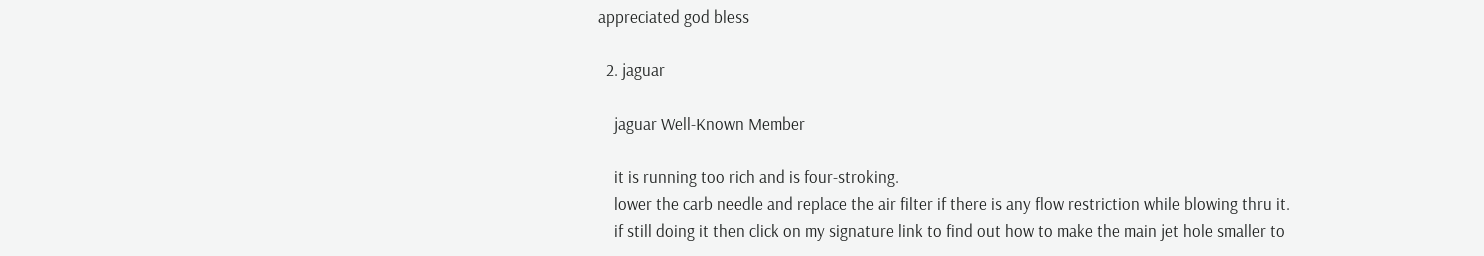appreciated god bless

  2. jaguar

    jaguar Well-Known Member

    it is running too rich and is four-stroking.
    lower the carb needle and replace the air filter if there is any flow restriction while blowing thru it.
    if still doing it then click on my signature link to find out how to make the main jet hole smaller to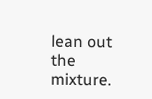lean out the mixture.